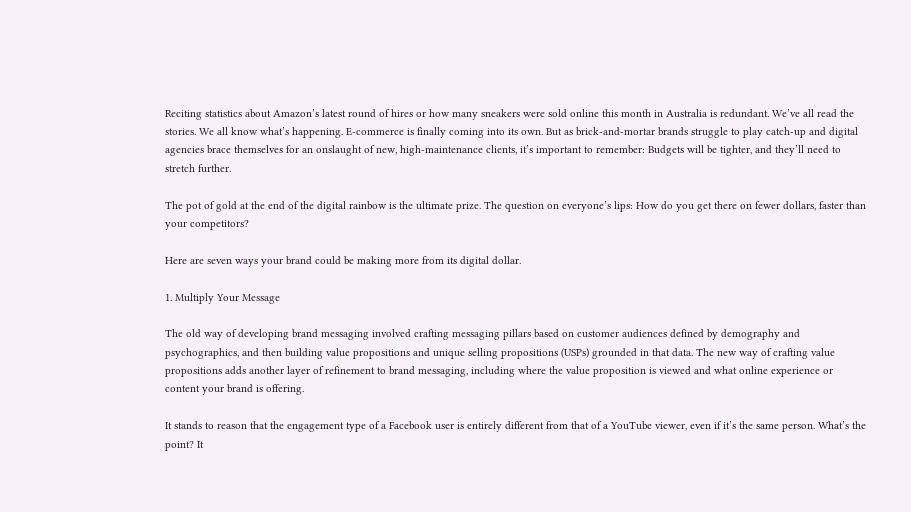Reciting statistics about Amazon’s latest round of hires or how many sneakers were sold online this month in Australia is redundant. We’ve all read the stories. We all know what’s happening. E-commerce is finally coming into its own. But as brick-and-mortar brands struggle to play catch-up and digital agencies brace themselves for an onslaught of new, high-maintenance clients, it’s important to remember: Budgets will be tighter, and they’ll need to stretch further.

The pot of gold at the end of the digital rainbow is the ultimate prize. The question on everyone’s lips: How do you get there on fewer dollars, faster than your competitors?

Here are seven ways your brand could be making more from its digital dollar.

1. Multiply Your Message

The old way of developing brand messaging involved crafting messaging pillars based on customer audiences defined by demography and psychographics, and then building value propositions and unique selling propositions (USPs) grounded in that data. The new way of crafting value propositions adds another layer of refinement to brand messaging, including where the value proposition is viewed and what online experience or content your brand is offering.

It stands to reason that the engagement type of a Facebook user is entirely different from that of a YouTube viewer, even if it’s the same person. What’s the point? It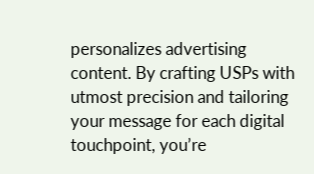personalizes advertising content. By crafting USPs with utmost precision and tailoring your message for each digital touchpoint, you’re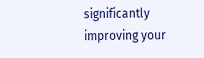significantly improving your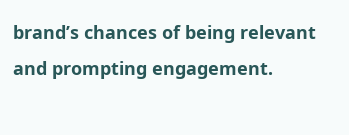brand’s chances of being relevant and prompting engagement.